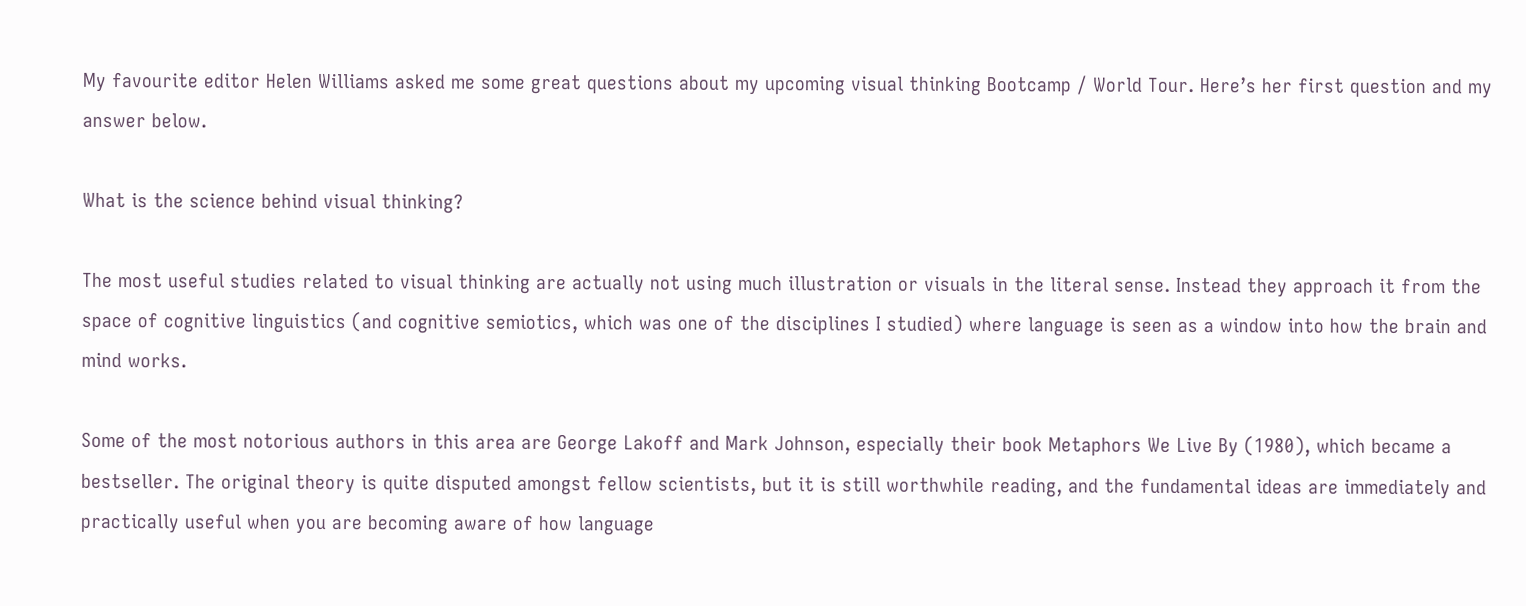My favourite editor Helen Williams asked me some great questions about my upcoming visual thinking Bootcamp / World Tour. Here’s her first question and my answer below.

What is the science behind visual thinking?

The most useful studies related to visual thinking are actually not using much illustration or visuals in the literal sense. Instead they approach it from the space of cognitive linguistics (and cognitive semiotics, which was one of the disciplines I studied) where language is seen as a window into how the brain and mind works.

Some of the most notorious authors in this area are George Lakoff and Mark Johnson, especially their book Metaphors We Live By (1980), which became a bestseller. The original theory is quite disputed amongst fellow scientists, but it is still worthwhile reading, and the fundamental ideas are immediately and practically useful when you are becoming aware of how language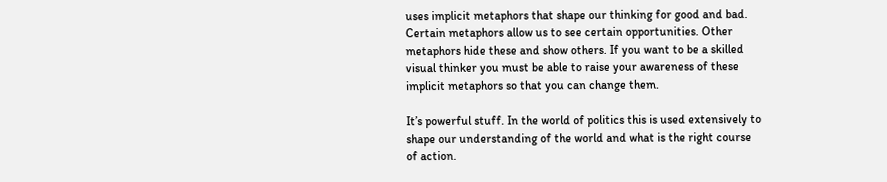uses implicit metaphors that shape our thinking for good and bad. Certain metaphors allow us to see certain opportunities. Other metaphors hide these and show others. If you want to be a skilled visual thinker you must be able to raise your awareness of these implicit metaphors so that you can change them.

It’s powerful stuff. In the world of politics this is used extensively to shape our understanding of the world and what is the right course of action.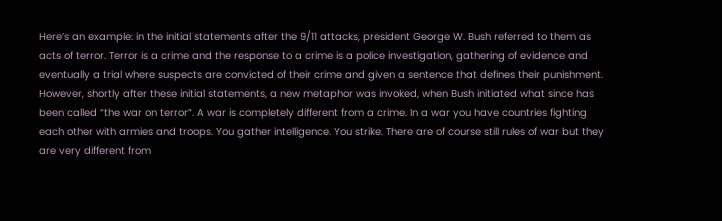Here’s an example: in the initial statements after the 9/11 attacks, president George W. Bush referred to them as acts of terror. Terror is a crime and the response to a crime is a police investigation, gathering of evidence and eventually a trial where suspects are convicted of their crime and given a sentence that defines their punishment. However, shortly after these initial statements, a new metaphor was invoked, when Bush initiated what since has been called “the war on terror”. A war is completely different from a crime. In a war you have countries fighting each other with armies and troops. You gather intelligence. You strike. There are of course still rules of war but they are very different from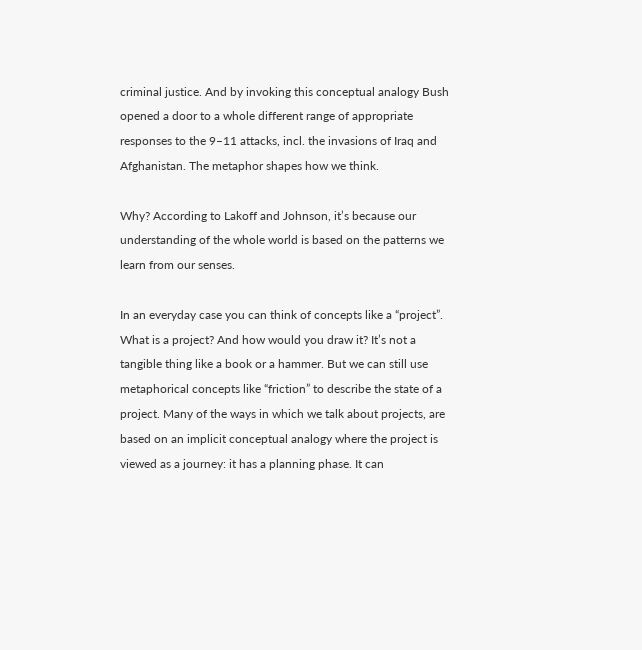criminal justice. And by invoking this conceptual analogy Bush opened a door to a whole different range of appropriate responses to the 9–11 attacks, incl. the invasions of Iraq and Afghanistan. The metaphor shapes how we think.

Why? According to Lakoff and Johnson, it’s because our understanding of the whole world is based on the patterns we learn from our senses.

In an everyday case you can think of concepts like a “project”. What is a project? And how would you draw it? It’s not a tangible thing like a book or a hammer. But we can still use metaphorical concepts like “friction” to describe the state of a project. Many of the ways in which we talk about projects, are based on an implicit conceptual analogy where the project is viewed as a journey: it has a planning phase. It can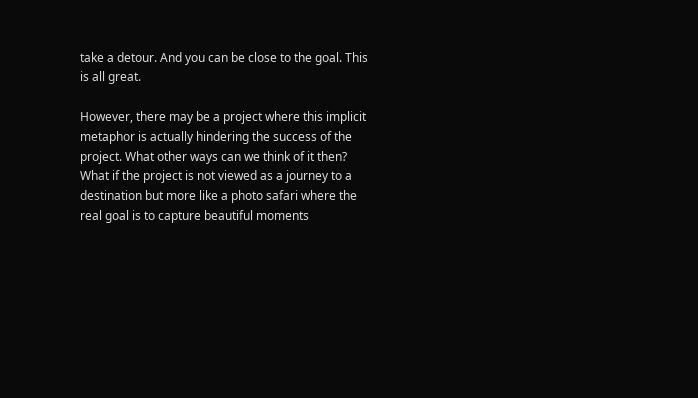take a detour. And you can be close to the goal. This is all great.

However, there may be a project where this implicit metaphor is actually hindering the success of the project. What other ways can we think of it then? What if the project is not viewed as a journey to a destination but more like a photo safari where the real goal is to capture beautiful moments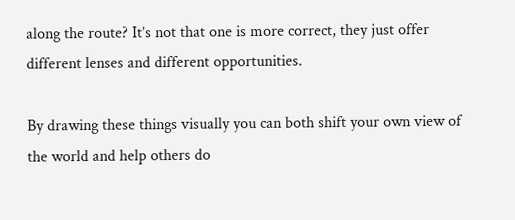along the route? It’s not that one is more correct, they just offer different lenses and different opportunities.

By drawing these things visually you can both shift your own view of the world and help others do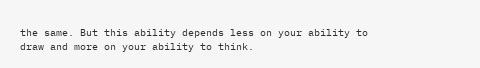the same. But this ability depends less on your ability to draw and more on your ability to think.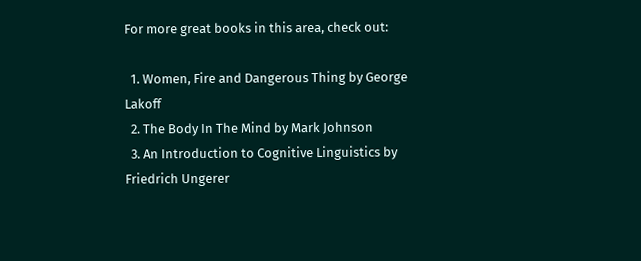For more great books in this area, check out:

  1. Women, Fire and Dangerous Thing by George Lakoff
  2. The Body In The Mind by Mark Johnson
  3. An Introduction to Cognitive Linguistics by Friedrich Ungerer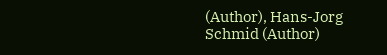(Author), Hans-Jorg Schmid (Author)